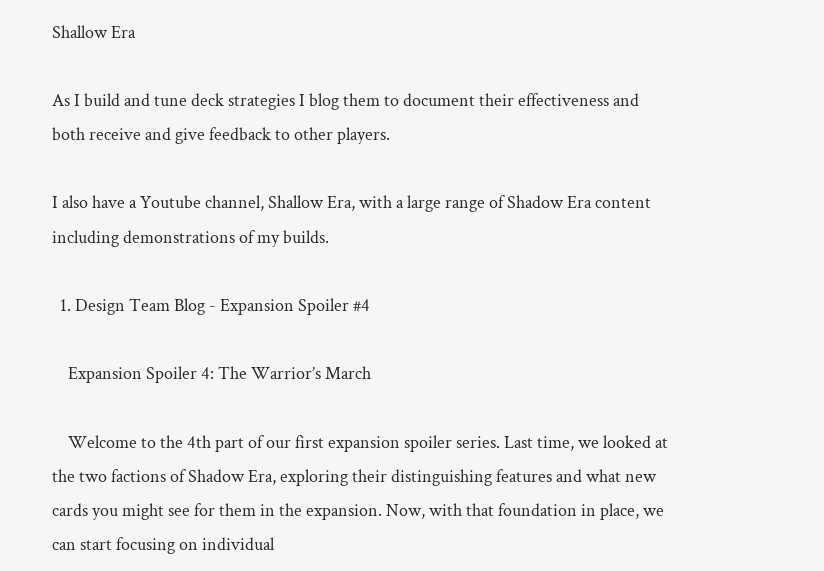Shallow Era

As I build and tune deck strategies I blog them to document their effectiveness and both receive and give feedback to other players.

I also have a Youtube channel, Shallow Era, with a large range of Shadow Era content including demonstrations of my builds.

  1. Design Team Blog - Expansion Spoiler #4

    Expansion Spoiler 4: The Warrior’s March

    Welcome to the 4th part of our first expansion spoiler series. Last time, we looked at the two factions of Shadow Era, exploring their distinguishing features and what new cards you might see for them in the expansion. Now, with that foundation in place, we can start focusing on individual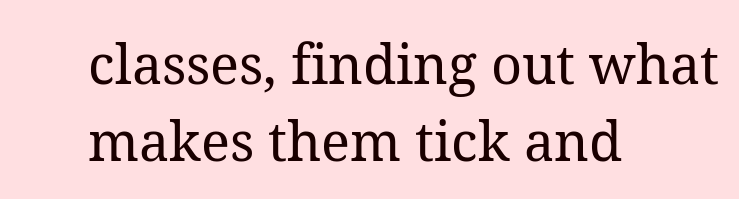classes, finding out what makes them tick and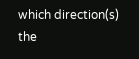which direction(s) the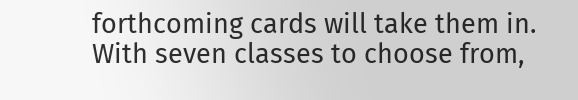forthcoming cards will take them in. With seven classes to choose from,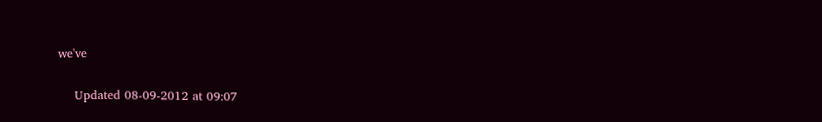we've

    Updated 08-09-2012 at 09:07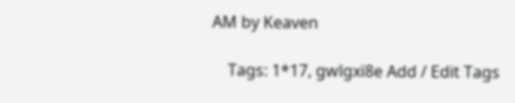AM by Keaven

    Tags: 1*17, gwlgxi8e Add / Edit Tags